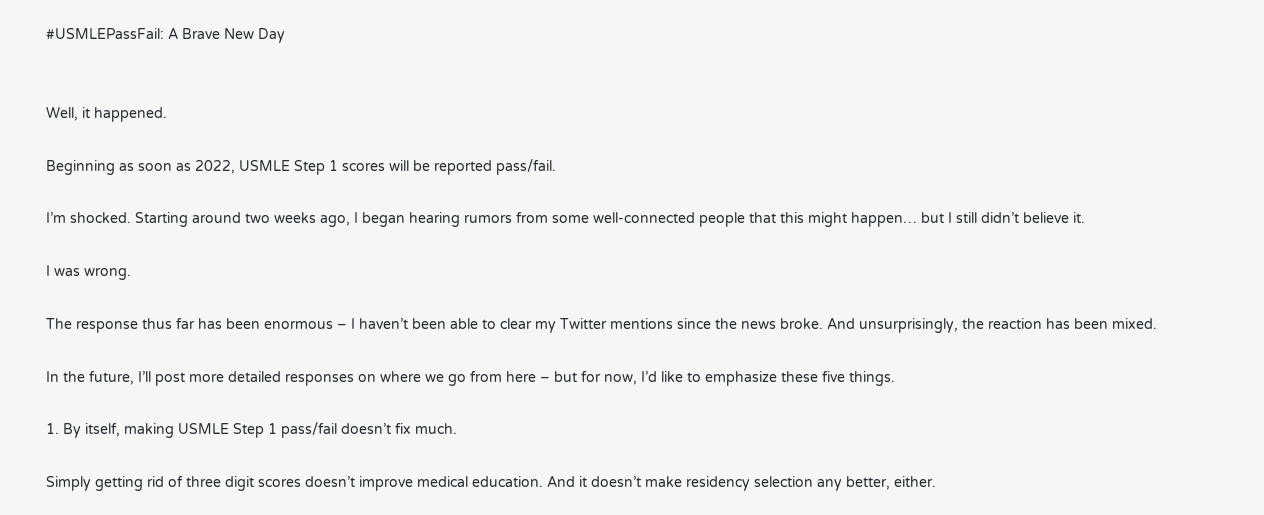#USMLEPassFail: A Brave New Day


Well, it happened.

Beginning as soon as 2022, USMLE Step 1 scores will be reported pass/fail.

I’m shocked. Starting around two weeks ago, I began hearing rumors from some well-connected people that this might happen… but I still didn’t believe it.

I was wrong.

The response thus far has been enormous – I haven’t been able to clear my Twitter mentions since the news broke. And unsurprisingly, the reaction has been mixed.

In the future, I’ll post more detailed responses on where we go from here – but for now, I’d like to emphasize these five things.

1. By itself, making USMLE Step 1 pass/fail doesn’t fix much.

Simply getting rid of three digit scores doesn’t improve medical education. And it doesn’t make residency selection any better, either.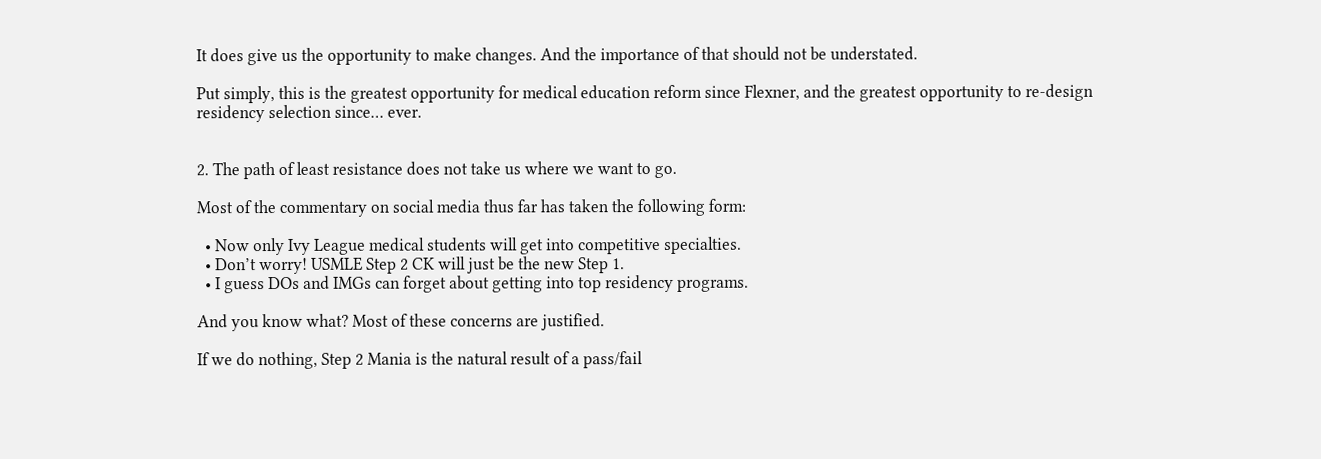It does give us the opportunity to make changes. And the importance of that should not be understated.

Put simply, this is the greatest opportunity for medical education reform since Flexner, and the greatest opportunity to re-design residency selection since… ever.


2. The path of least resistance does not take us where we want to go.

Most of the commentary on social media thus far has taken the following form:

  • Now only Ivy League medical students will get into competitive specialties.
  • Don’t worry! USMLE Step 2 CK will just be the new Step 1.
  • I guess DOs and IMGs can forget about getting into top residency programs.

And you know what? Most of these concerns are justified.

If we do nothing, Step 2 Mania is the natural result of a pass/fail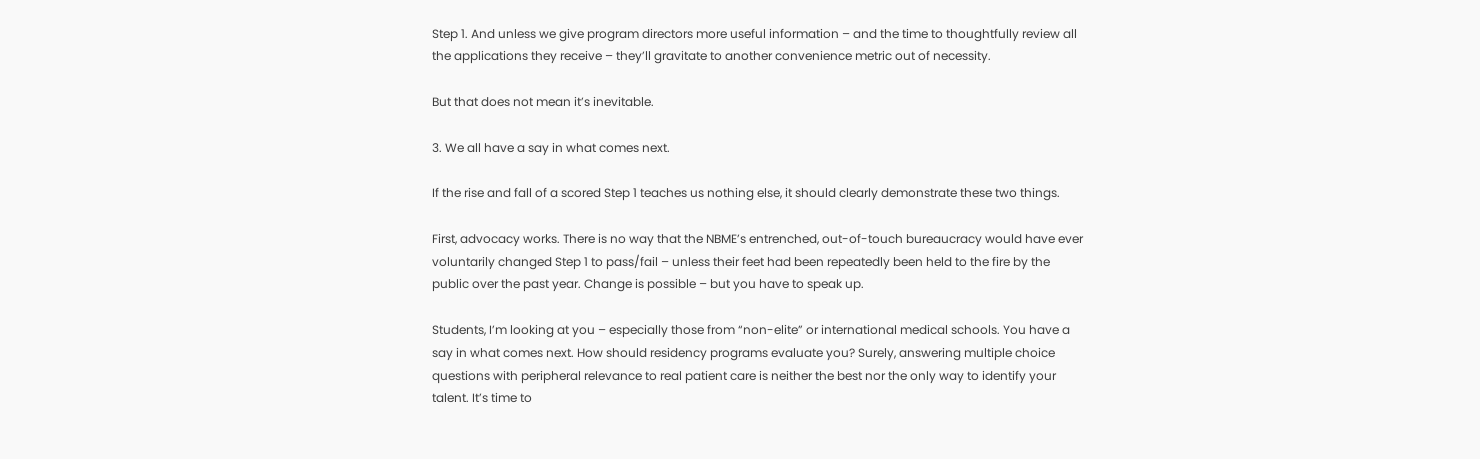Step 1. And unless we give program directors more useful information – and the time to thoughtfully review all the applications they receive – they’ll gravitate to another convenience metric out of necessity.

But that does not mean it’s inevitable.

3. We all have a say in what comes next.

If the rise and fall of a scored Step 1 teaches us nothing else, it should clearly demonstrate these two things.

First, advocacy works. There is no way that the NBME’s entrenched, out-of-touch bureaucracy would have ever voluntarily changed Step 1 to pass/fail – unless their feet had been repeatedly been held to the fire by the public over the past year. Change is possible – but you have to speak up.

Students, I’m looking at you – especially those from “non-elite” or international medical schools. You have a say in what comes next. How should residency programs evaluate you? Surely, answering multiple choice questions with peripheral relevance to real patient care is neither the best nor the only way to identify your talent. It’s time to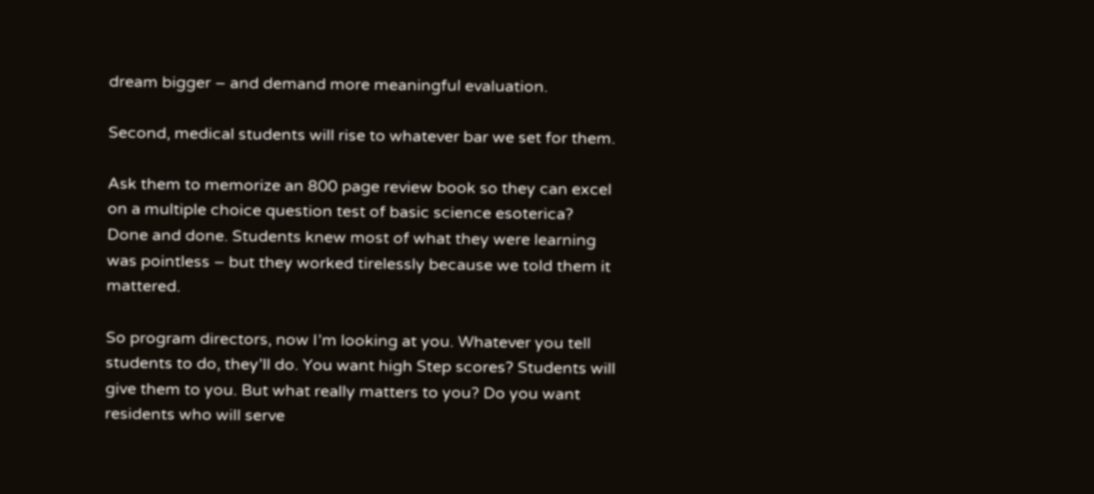dream bigger – and demand more meaningful evaluation.

Second, medical students will rise to whatever bar we set for them.

Ask them to memorize an 800 page review book so they can excel on a multiple choice question test of basic science esoterica? Done and done. Students knew most of what they were learning was pointless – but they worked tirelessly because we told them it mattered.

So program directors, now I’m looking at you. Whatever you tell students to do, they’ll do. You want high Step scores? Students will give them to you. But what really matters to you? Do you want residents who will serve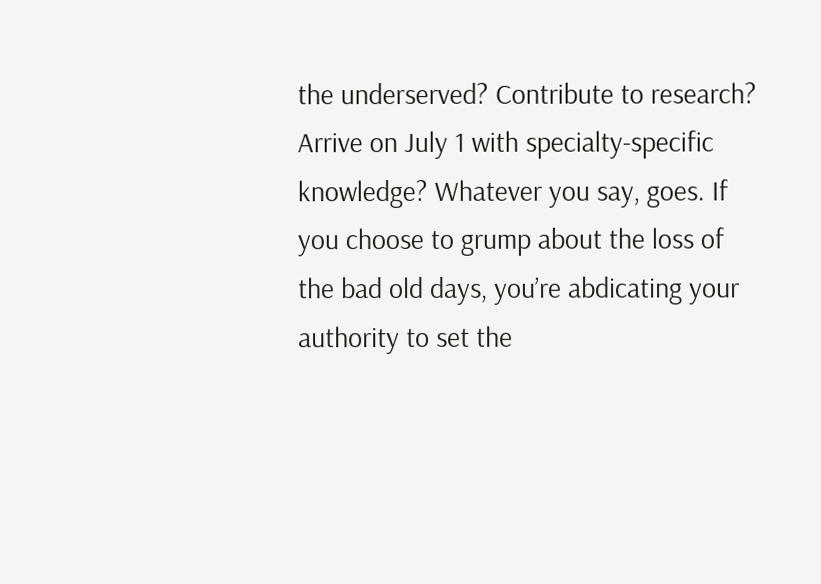the underserved? Contribute to research? Arrive on July 1 with specialty-specific knowledge? Whatever you say, goes. If you choose to grump about the loss of the bad old days, you’re abdicating your authority to set the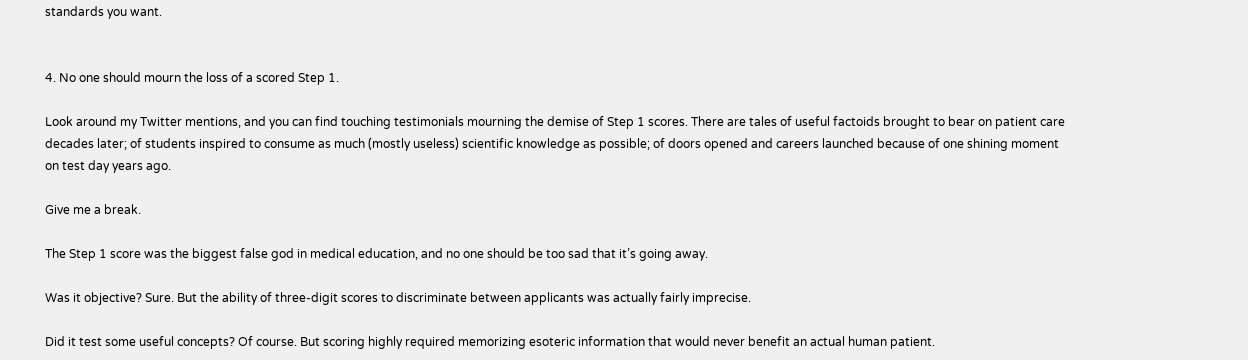standards you want.


4. No one should mourn the loss of a scored Step 1.

Look around my Twitter mentions, and you can find touching testimonials mourning the demise of Step 1 scores. There are tales of useful factoids brought to bear on patient care decades later; of students inspired to consume as much (mostly useless) scientific knowledge as possible; of doors opened and careers launched because of one shining moment on test day years ago.

Give me a break.

The Step 1 score was the biggest false god in medical education, and no one should be too sad that it’s going away.

Was it objective? Sure. But the ability of three-digit scores to discriminate between applicants was actually fairly imprecise.

Did it test some useful concepts? Of course. But scoring highly required memorizing esoteric information that would never benefit an actual human patient.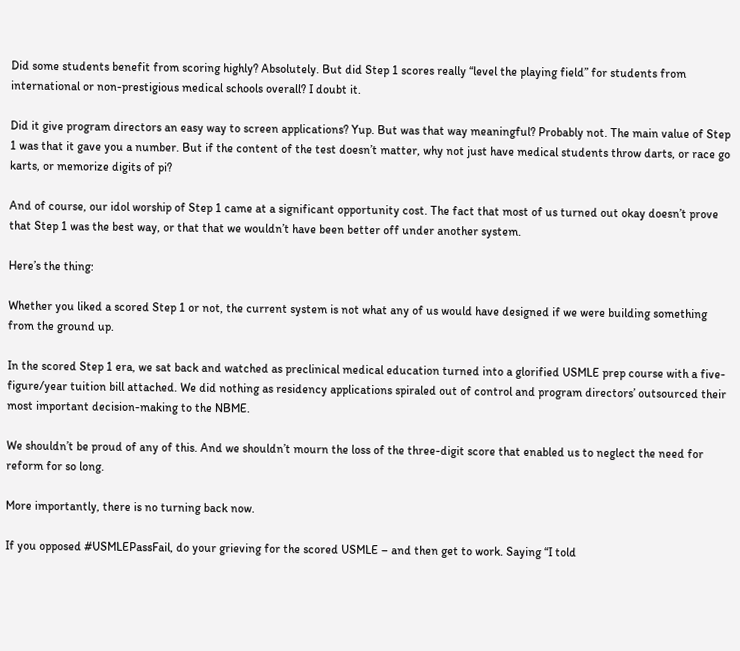Did some students benefit from scoring highly? Absolutely. But did Step 1 scores really “level the playing field” for students from international or non-prestigious medical schools overall? I doubt it.

Did it give program directors an easy way to screen applications? Yup. But was that way meaningful? Probably not. The main value of Step 1 was that it gave you a number. But if the content of the test doesn’t matter, why not just have medical students throw darts, or race go karts, or memorize digits of pi?

And of course, our idol worship of Step 1 came at a significant opportunity cost. The fact that most of us turned out okay doesn’t prove that Step 1 was the best way, or that that we wouldn’t have been better off under another system.

Here’s the thing:

Whether you liked a scored Step 1 or not, the current system is not what any of us would have designed if we were building something from the ground up.

In the scored Step 1 era, we sat back and watched as preclinical medical education turned into a glorified USMLE prep course with a five-figure/year tuition bill attached. We did nothing as residency applications spiraled out of control and program directors’ outsourced their most important decision-making to the NBME.

We shouldn’t be proud of any of this. And we shouldn’t mourn the loss of the three-digit score that enabled us to neglect the need for reform for so long.

More importantly, there is no turning back now.

If you opposed #USMLEPassFail, do your grieving for the scored USMLE – and then get to work. Saying “I told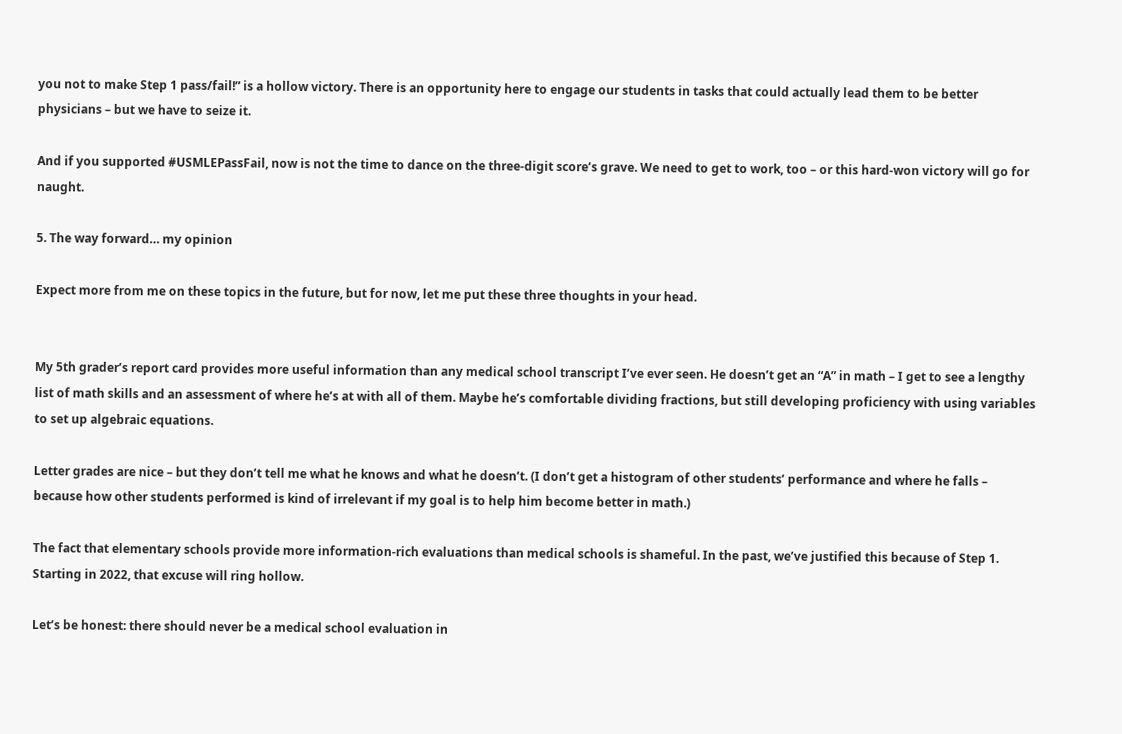you not to make Step 1 pass/fail!” is a hollow victory. There is an opportunity here to engage our students in tasks that could actually lead them to be better physicians – but we have to seize it.

And if you supported #USMLEPassFail, now is not the time to dance on the three-digit score’s grave. We need to get to work, too – or this hard-won victory will go for naught.

5. The way forward… my opinion

Expect more from me on these topics in the future, but for now, let me put these three thoughts in your head.


My 5th grader’s report card provides more useful information than any medical school transcript I’ve ever seen. He doesn’t get an “A” in math – I get to see a lengthy list of math skills and an assessment of where he’s at with all of them. Maybe he’s comfortable dividing fractions, but still developing proficiency with using variables to set up algebraic equations.

Letter grades are nice – but they don’t tell me what he knows and what he doesn’t. (I don’t get a histogram of other students’ performance and where he falls – because how other students performed is kind of irrelevant if my goal is to help him become better in math.)

The fact that elementary schools provide more information-rich evaluations than medical schools is shameful. In the past, we’ve justified this because of Step 1. Starting in 2022, that excuse will ring hollow.

Let’s be honest: there should never be a medical school evaluation in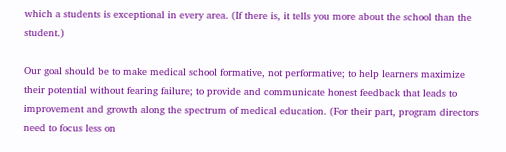which a students is exceptional in every area. (If there is, it tells you more about the school than the student.)

Our goal should be to make medical school formative, not performative; to help learners maximize their potential without fearing failure; to provide and communicate honest feedback that leads to improvement and growth along the spectrum of medical education. (For their part, program directors need to focus less on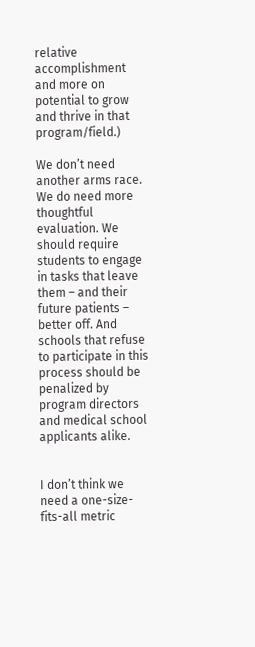relative accomplishment and more on potential to grow and thrive in that program/field.)

We don’t need another arms race. We do need more thoughtful evaluation. We should require students to engage in tasks that leave them – and their future patients – better off. And schools that refuse to participate in this process should be penalized by program directors and medical school applicants alike.


I don’t think we need a one-size-fits-all metric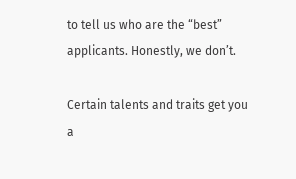to tell us who are the “best” applicants. Honestly, we don’t.

Certain talents and traits get you a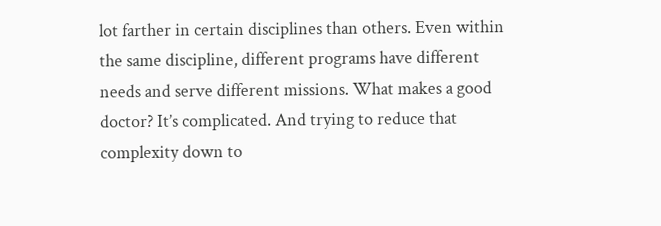lot farther in certain disciplines than others. Even within the same discipline, different programs have different needs and serve different missions. What makes a good doctor? It’s complicated. And trying to reduce that complexity down to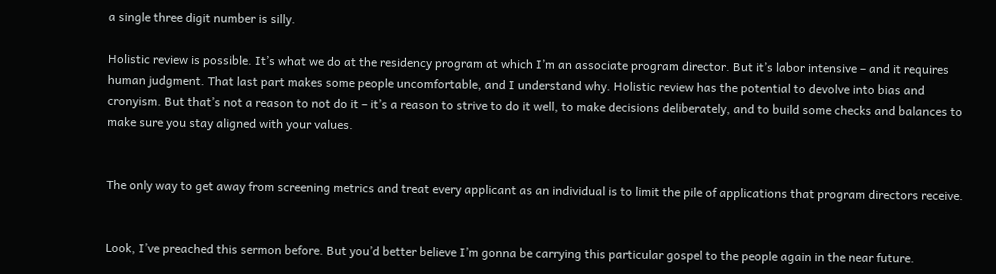a single three digit number is silly.

Holistic review is possible. It’s what we do at the residency program at which I’m an associate program director. But it’s labor intensive – and it requires human judgment. That last part makes some people uncomfortable, and I understand why. Holistic review has the potential to devolve into bias and cronyism. But that’s not a reason to not do it – it’s a reason to strive to do it well, to make decisions deliberately, and to build some checks and balances to make sure you stay aligned with your values.


The only way to get away from screening metrics and treat every applicant as an individual is to limit the pile of applications that program directors receive.


Look, I’ve preached this sermon before. But you’d better believe I’m gonna be carrying this particular gospel to the people again in the near future.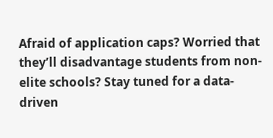Afraid of application caps? Worried that they’ll disadvantage students from non-elite schools? Stay tuned for a data-driven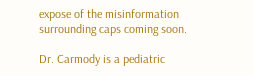expose of the misinformation surrounding caps coming soon.

Dr. Carmody is a pediatric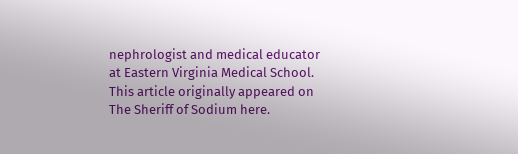nephrologist and medical educator at Eastern Virginia Medical School. This article originally appeared on The Sheriff of Sodium here.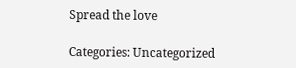Spread the love

Categories: Uncategorized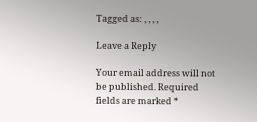Tagged as: , , , ,

Leave a Reply

Your email address will not be published. Required fields are marked *